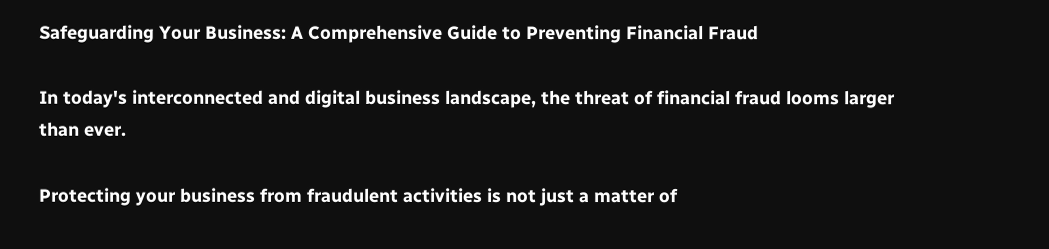Safeguarding Your Business: A Comprehensive Guide to Preventing Financial Fraud

In today's interconnected and digital business landscape, the threat of financial fraud looms larger than ever.

Protecting your business from fraudulent activities is not just a matter of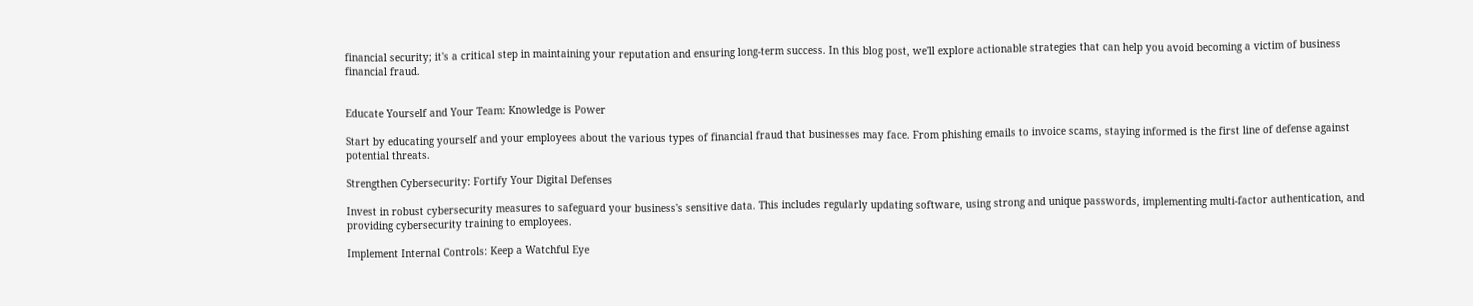financial security; it's a critical step in maintaining your reputation and ensuring long-term success. In this blog post, we'll explore actionable strategies that can help you avoid becoming a victim of business financial fraud.


Educate Yourself and Your Team: Knowledge is Power

Start by educating yourself and your employees about the various types of financial fraud that businesses may face. From phishing emails to invoice scams, staying informed is the first line of defense against potential threats.

Strengthen Cybersecurity: Fortify Your Digital Defenses

Invest in robust cybersecurity measures to safeguard your business's sensitive data. This includes regularly updating software, using strong and unique passwords, implementing multi-factor authentication, and providing cybersecurity training to employees.

Implement Internal Controls: Keep a Watchful Eye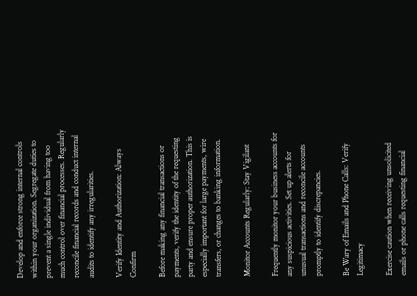Develop and enforce strong internal controls within your organization. Segregate duties to prevent a single individual from having too much control over financial processes. Regularly reconcile financial records and conduct internal audits to identify any irregularities.

Verify Identity and Authorization: Always Confirm

Before making any financial transactions or payments, verify the identity of the requesting party and ensure proper authorization. This is especially important for large payments, wire transfers, or changes to banking information.

Monitor Accounts Regularly: Stay Vigilant

Frequently monitor your business accounts for any suspicious activities. Set up alerts for unusual transactions and reconcile accounts promptly to identify discrepancies.

Be Wary of Emails and Phone Calls: Verify Legitimacy

Exercise caution when receiving unsolicited emails or phone calls requesting financial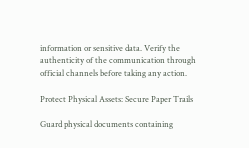information or sensitive data. Verify the authenticity of the communication through official channels before taking any action.

Protect Physical Assets: Secure Paper Trails

Guard physical documents containing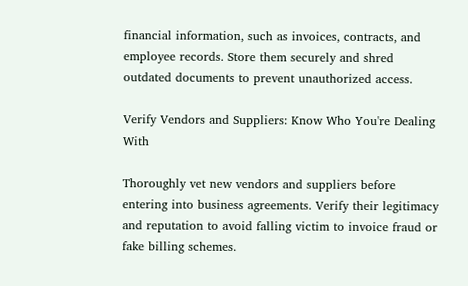financial information, such as invoices, contracts, and employee records. Store them securely and shred outdated documents to prevent unauthorized access.

Verify Vendors and Suppliers: Know Who You're Dealing With

Thoroughly vet new vendors and suppliers before entering into business agreements. Verify their legitimacy and reputation to avoid falling victim to invoice fraud or fake billing schemes.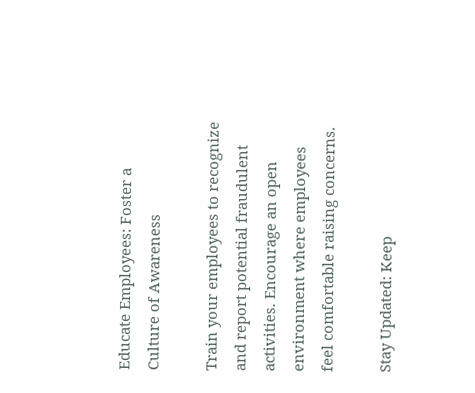Educate Employees: Foster a Culture of Awareness

Train your employees to recognize and report potential fraudulent activities. Encourage an open environment where employees feel comfortable raising concerns.

Stay Updated: Keep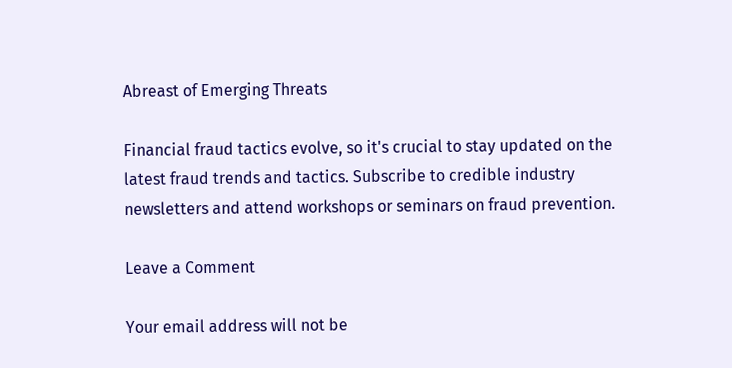Abreast of Emerging Threats

Financial fraud tactics evolve, so it's crucial to stay updated on the latest fraud trends and tactics. Subscribe to credible industry newsletters and attend workshops or seminars on fraud prevention.

Leave a Comment

Your email address will not be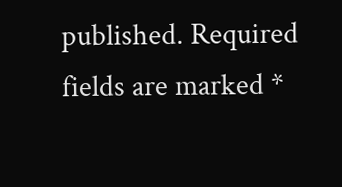published. Required fields are marked *